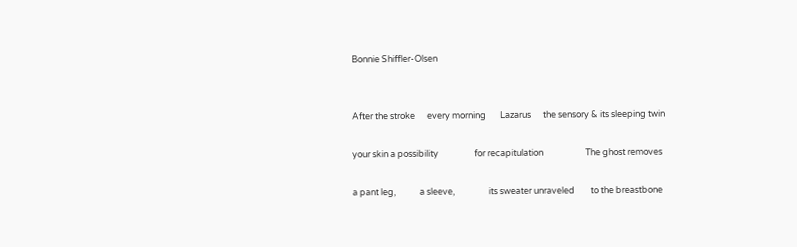Bonnie Shiffler-Olsen


After the stroke      every morning       Lazarus      the sensory & its sleeping twin

your skin a possibility                  for recapitulation                     The ghost removes

a pant leg,            a sleeve,                 its sweater unraveled        to the breastbone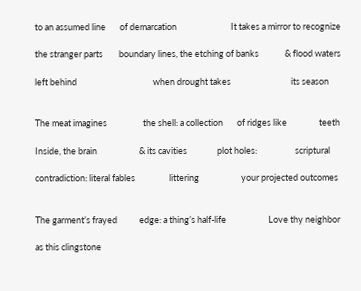to an assumed line       of demarcation                           It takes a mirror to recognize

the stranger parts        boundary lines, the etching of banks             & flood waters

left behind                                      when drought takes                              its season


The meat imagines                  the shell: a collection       of ridges like                teeth

Inside, the brain                     & its cavities               plot holes:                   scriptural

contradiction: literal fables                 littering                     your projected outcomes


The garment’s frayed           edge: a thing’s half-life                     Love thy neighbor

as this clingstone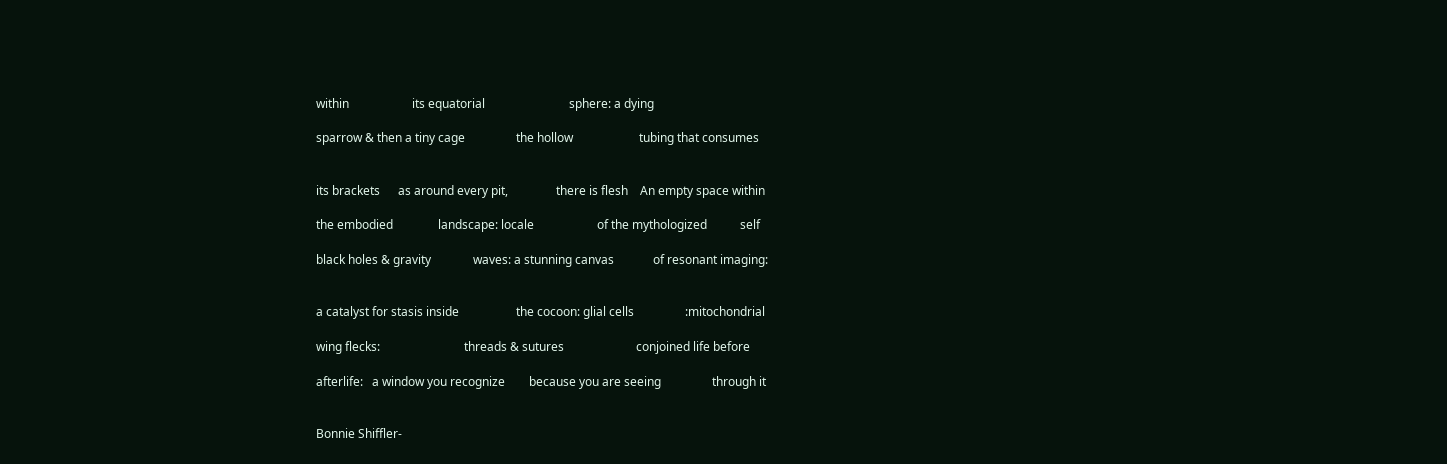within                     its equatorial                            sphere: a dying

sparrow & then a tiny cage                 the hollow                      tubing that consumes


its brackets      as around every pit,                there is flesh    An empty space within

the embodied               landscape: locale                     of the mythologized           self

black holes & gravity              waves: a stunning canvas             of resonant imaging:


a catalyst for stasis inside                   the cocoon: glial cells                 :mitochondrial

wing flecks:                            threads & sutures                        conjoined life before

afterlife:   a window you recognize        because you are seeing                 through it


Bonnie Shiffler-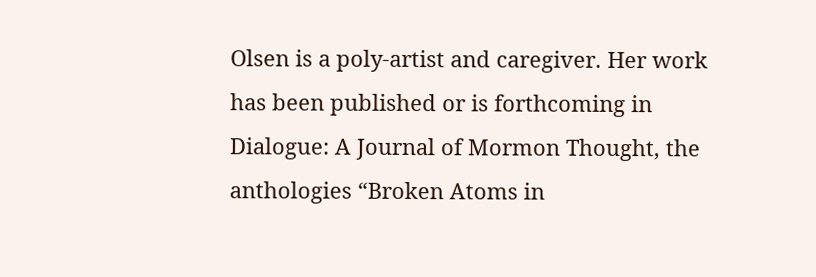Olsen is a poly-artist and caregiver. Her work has been published or is forthcoming in Dialogue: A Journal of Mormon Thought, the anthologies “Broken Atoms in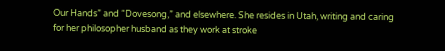Our Hands” and “Dovesong,” and elsewhere. She resides in Utah, writing and caring for her philosopher husband as they work at stroke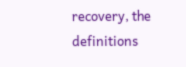recovery, the definitions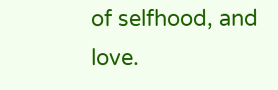of selfhood, and love.